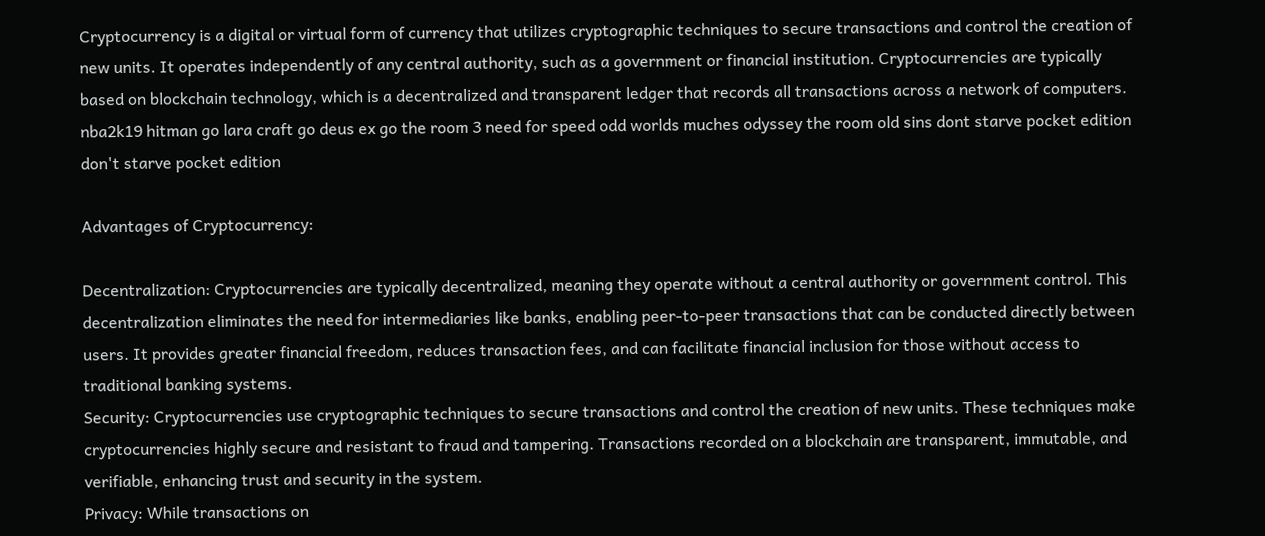Cryptocurrency is a digital or virtual form of currency that utilizes cryptographic techniques to secure transactions and control the creation of new units. It operates independently of any central authority, such as a government or financial institution. Cryptocurrencies are typically based on blockchain technology, which is a decentralized and transparent ledger that records all transactions across a network of computers. nba2k19 hitman go lara craft go deus ex go the room 3 need for speed odd worlds muches odyssey the room old sins dont starve pocket edition don't starve pocket edition

Advantages of Cryptocurrency:

Decentralization: Cryptocurrencies are typically decentralized, meaning they operate without a central authority or government control. This decentralization eliminates the need for intermediaries like banks, enabling peer-to-peer transactions that can be conducted directly between users. It provides greater financial freedom, reduces transaction fees, and can facilitate financial inclusion for those without access to traditional banking systems.
Security: Cryptocurrencies use cryptographic techniques to secure transactions and control the creation of new units. These techniques make cryptocurrencies highly secure and resistant to fraud and tampering. Transactions recorded on a blockchain are transparent, immutable, and verifiable, enhancing trust and security in the system.
Privacy: While transactions on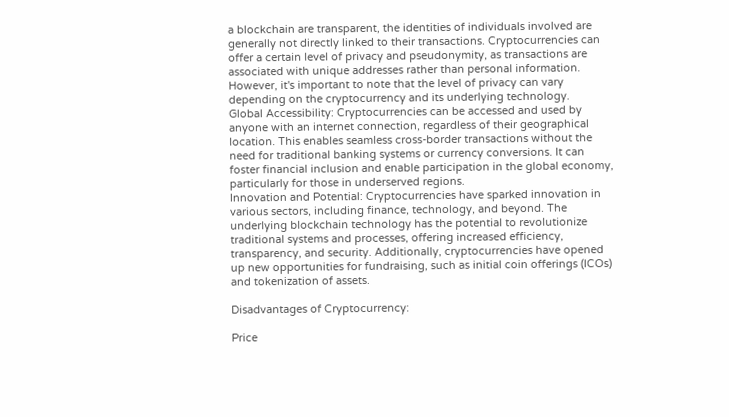a blockchain are transparent, the identities of individuals involved are generally not directly linked to their transactions. Cryptocurrencies can offer a certain level of privacy and pseudonymity, as transactions are associated with unique addresses rather than personal information. However, it's important to note that the level of privacy can vary depending on the cryptocurrency and its underlying technology.
Global Accessibility: Cryptocurrencies can be accessed and used by anyone with an internet connection, regardless of their geographical location. This enables seamless cross-border transactions without the need for traditional banking systems or currency conversions. It can foster financial inclusion and enable participation in the global economy, particularly for those in underserved regions.
Innovation and Potential: Cryptocurrencies have sparked innovation in various sectors, including finance, technology, and beyond. The underlying blockchain technology has the potential to revolutionize traditional systems and processes, offering increased efficiency, transparency, and security. Additionally, cryptocurrencies have opened up new opportunities for fundraising, such as initial coin offerings (ICOs) and tokenization of assets.

Disadvantages of Cryptocurrency:

Price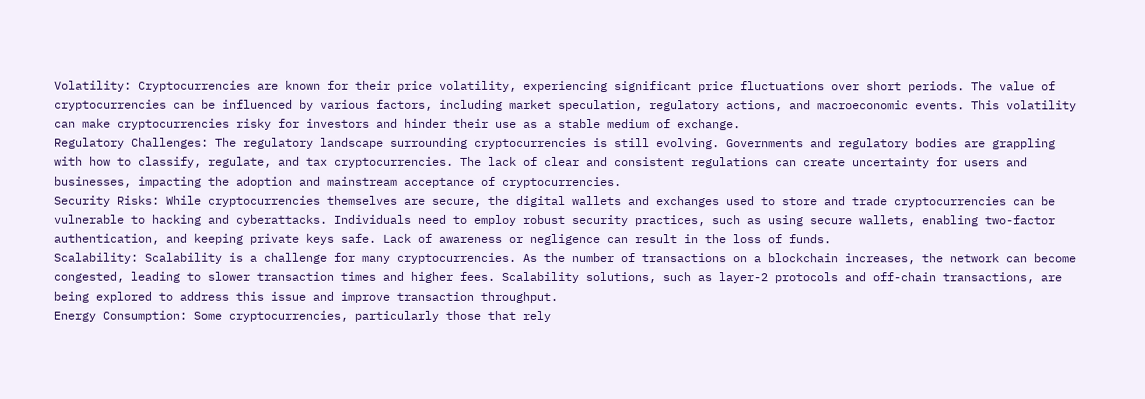Volatility: Cryptocurrencies are known for their price volatility, experiencing significant price fluctuations over short periods. The value of cryptocurrencies can be influenced by various factors, including market speculation, regulatory actions, and macroeconomic events. This volatility can make cryptocurrencies risky for investors and hinder their use as a stable medium of exchange.
Regulatory Challenges: The regulatory landscape surrounding cryptocurrencies is still evolving. Governments and regulatory bodies are grappling with how to classify, regulate, and tax cryptocurrencies. The lack of clear and consistent regulations can create uncertainty for users and businesses, impacting the adoption and mainstream acceptance of cryptocurrencies.
Security Risks: While cryptocurrencies themselves are secure, the digital wallets and exchanges used to store and trade cryptocurrencies can be vulnerable to hacking and cyberattacks. Individuals need to employ robust security practices, such as using secure wallets, enabling two-factor authentication, and keeping private keys safe. Lack of awareness or negligence can result in the loss of funds.
Scalability: Scalability is a challenge for many cryptocurrencies. As the number of transactions on a blockchain increases, the network can become congested, leading to slower transaction times and higher fees. Scalability solutions, such as layer-2 protocols and off-chain transactions, are being explored to address this issue and improve transaction throughput.
Energy Consumption: Some cryptocurrencies, particularly those that rely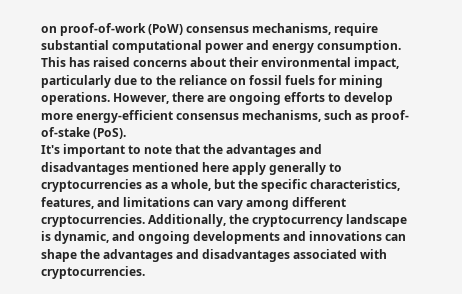on proof-of-work (PoW) consensus mechanisms, require substantial computational power and energy consumption. This has raised concerns about their environmental impact, particularly due to the reliance on fossil fuels for mining operations. However, there are ongoing efforts to develop more energy-efficient consensus mechanisms, such as proof-of-stake (PoS).
It's important to note that the advantages and disadvantages mentioned here apply generally to cryptocurrencies as a whole, but the specific characteristics, features, and limitations can vary among different cryptocurrencies. Additionally, the cryptocurrency landscape is dynamic, and ongoing developments and innovations can shape the advantages and disadvantages associated with cryptocurrencies.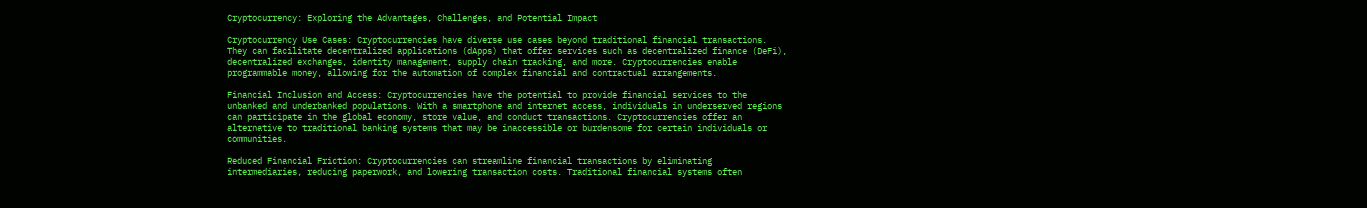Cryptocurrency: Exploring the Advantages, Challenges, and Potential Impact

Cryptocurrency Use Cases: Cryptocurrencies have diverse use cases beyond traditional financial transactions. They can facilitate decentralized applications (dApps) that offer services such as decentralized finance (DeFi), decentralized exchanges, identity management, supply chain tracking, and more. Cryptocurrencies enable programmable money, allowing for the automation of complex financial and contractual arrangements.

Financial Inclusion and Access: Cryptocurrencies have the potential to provide financial services to the unbanked and underbanked populations. With a smartphone and internet access, individuals in underserved regions can participate in the global economy, store value, and conduct transactions. Cryptocurrencies offer an alternative to traditional banking systems that may be inaccessible or burdensome for certain individuals or communities.

Reduced Financial Friction: Cryptocurrencies can streamline financial transactions by eliminating intermediaries, reducing paperwork, and lowering transaction costs. Traditional financial systems often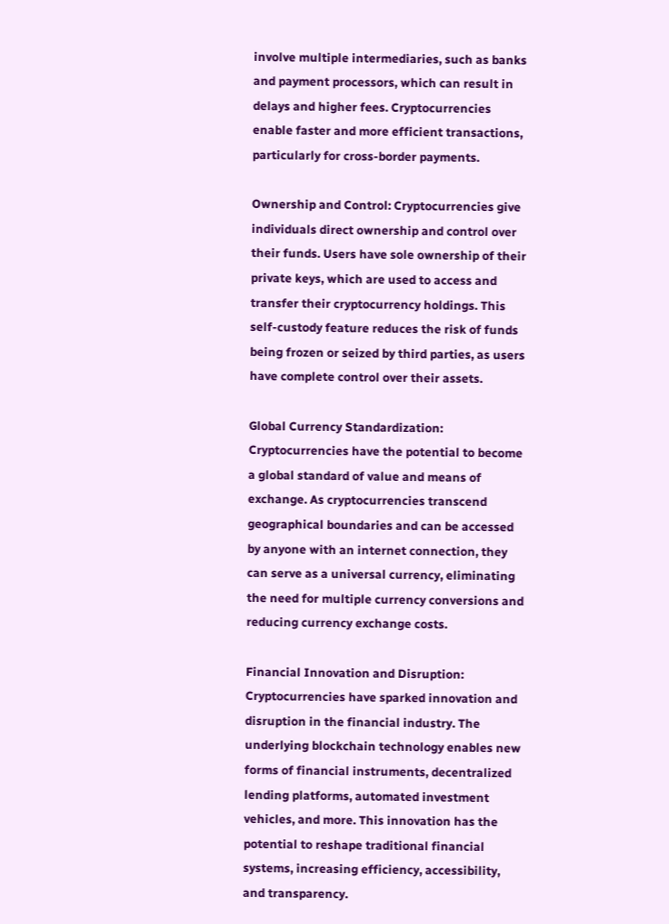involve multiple intermediaries, such as banks and payment processors, which can result in delays and higher fees. Cryptocurrencies enable faster and more efficient transactions, particularly for cross-border payments.

Ownership and Control: Cryptocurrencies give individuals direct ownership and control over their funds. Users have sole ownership of their private keys, which are used to access and transfer their cryptocurrency holdings. This self-custody feature reduces the risk of funds being frozen or seized by third parties, as users have complete control over their assets.

Global Currency Standardization: Cryptocurrencies have the potential to become a global standard of value and means of exchange. As cryptocurrencies transcend geographical boundaries and can be accessed by anyone with an internet connection, they can serve as a universal currency, eliminating the need for multiple currency conversions and reducing currency exchange costs.

Financial Innovation and Disruption: Cryptocurrencies have sparked innovation and disruption in the financial industry. The underlying blockchain technology enables new forms of financial instruments, decentralized lending platforms, automated investment vehicles, and more. This innovation has the potential to reshape traditional financial systems, increasing efficiency, accessibility, and transparency.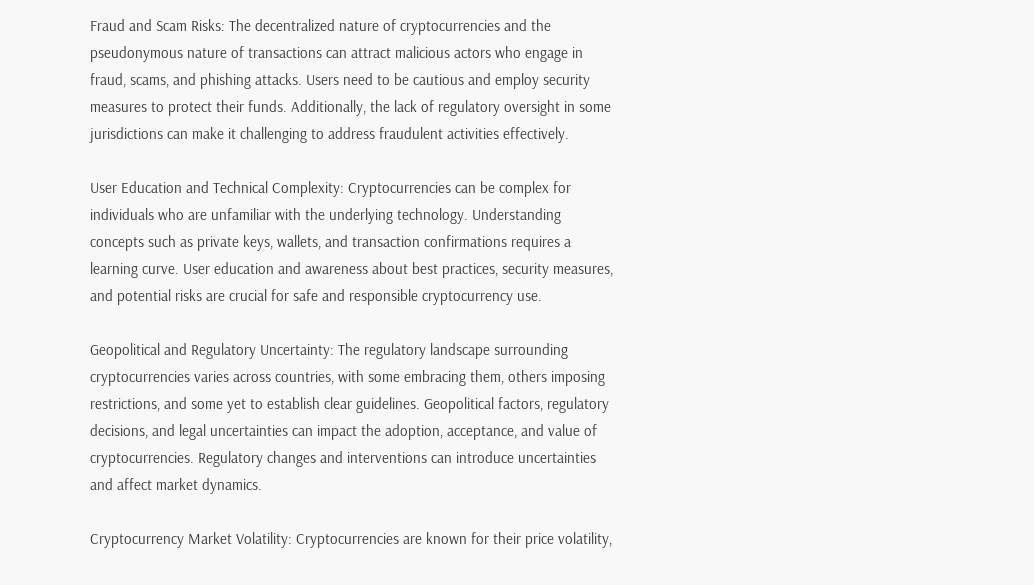Fraud and Scam Risks: The decentralized nature of cryptocurrencies and the pseudonymous nature of transactions can attract malicious actors who engage in fraud, scams, and phishing attacks. Users need to be cautious and employ security measures to protect their funds. Additionally, the lack of regulatory oversight in some jurisdictions can make it challenging to address fraudulent activities effectively.

User Education and Technical Complexity: Cryptocurrencies can be complex for individuals who are unfamiliar with the underlying technology. Understanding concepts such as private keys, wallets, and transaction confirmations requires a learning curve. User education and awareness about best practices, security measures, and potential risks are crucial for safe and responsible cryptocurrency use.

Geopolitical and Regulatory Uncertainty: The regulatory landscape surrounding cryptocurrencies varies across countries, with some embracing them, others imposing restrictions, and some yet to establish clear guidelines. Geopolitical factors, regulatory decisions, and legal uncertainties can impact the adoption, acceptance, and value of cryptocurrencies. Regulatory changes and interventions can introduce uncertainties and affect market dynamics.

Cryptocurrency Market Volatility: Cryptocurrencies are known for their price volatility,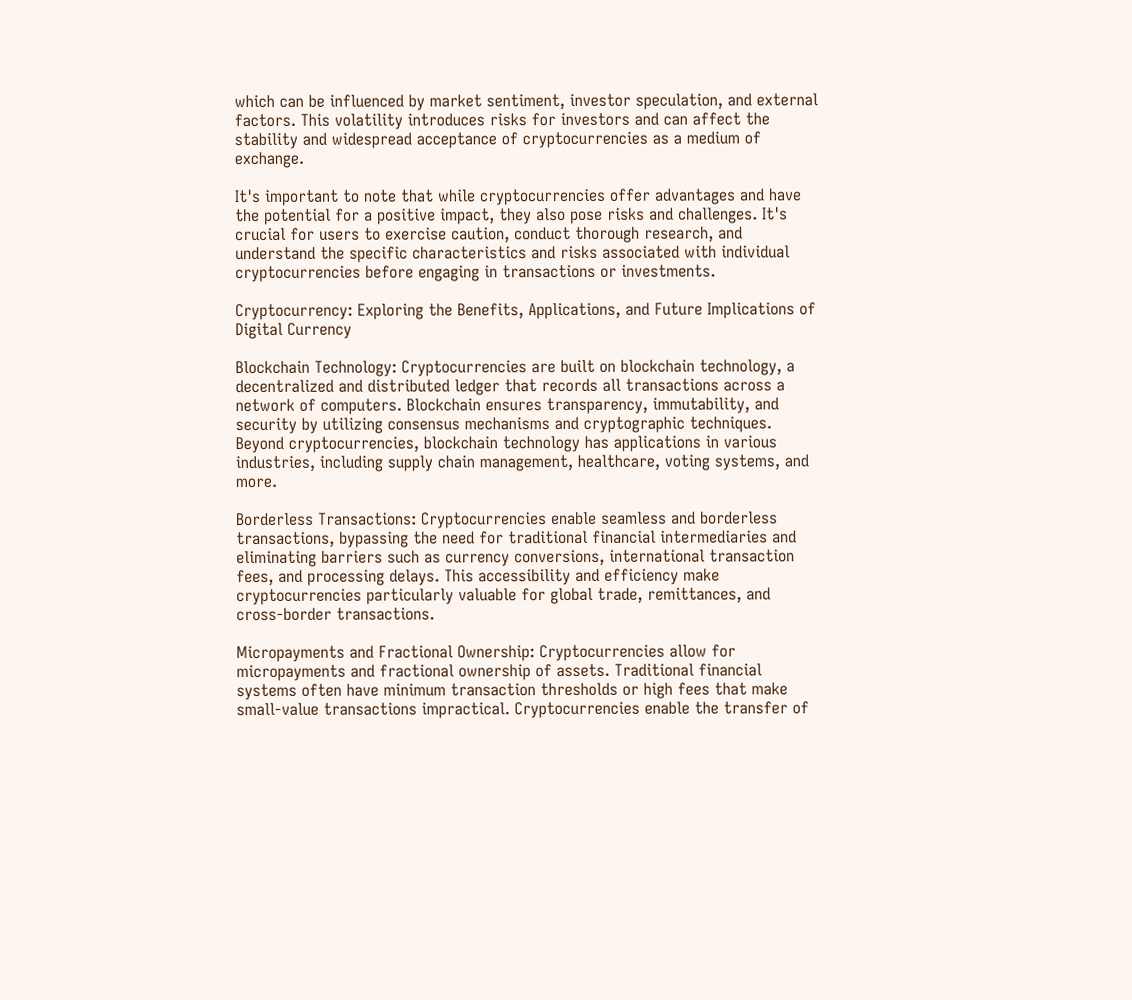which can be influenced by market sentiment, investor speculation, and external factors. This volatility introduces risks for investors and can affect the stability and widespread acceptance of cryptocurrencies as a medium of exchange.

It's important to note that while cryptocurrencies offer advantages and have the potential for a positive impact, they also pose risks and challenges. It's crucial for users to exercise caution, conduct thorough research, and understand the specific characteristics and risks associated with individual cryptocurrencies before engaging in transactions or investments.

Cryptocurrency: Exploring the Benefits, Applications, and Future Implications of Digital Currency

Blockchain Technology: Cryptocurrencies are built on blockchain technology, a decentralized and distributed ledger that records all transactions across a network of computers. Blockchain ensures transparency, immutability, and security by utilizing consensus mechanisms and cryptographic techniques. Beyond cryptocurrencies, blockchain technology has applications in various industries, including supply chain management, healthcare, voting systems, and more.

Borderless Transactions: Cryptocurrencies enable seamless and borderless transactions, bypassing the need for traditional financial intermediaries and eliminating barriers such as currency conversions, international transaction fees, and processing delays. This accessibility and efficiency make cryptocurrencies particularly valuable for global trade, remittances, and cross-border transactions.

Micropayments and Fractional Ownership: Cryptocurrencies allow for micropayments and fractional ownership of assets. Traditional financial systems often have minimum transaction thresholds or high fees that make small-value transactions impractical. Cryptocurrencies enable the transfer of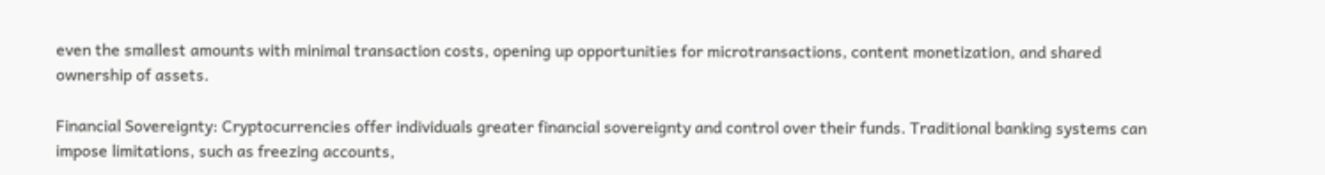even the smallest amounts with minimal transaction costs, opening up opportunities for microtransactions, content monetization, and shared ownership of assets.

Financial Sovereignty: Cryptocurrencies offer individuals greater financial sovereignty and control over their funds. Traditional banking systems can impose limitations, such as freezing accounts,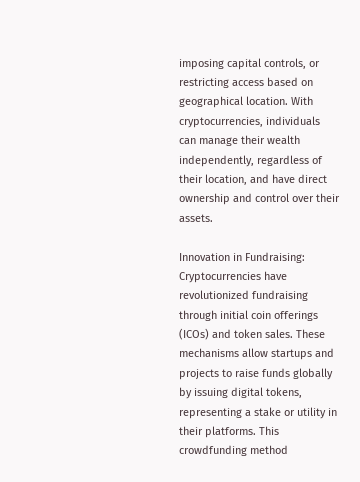imposing capital controls, or restricting access based on geographical location. With cryptocurrencies, individuals can manage their wealth independently, regardless of their location, and have direct ownership and control over their assets.

Innovation in Fundraising: Cryptocurrencies have revolutionized fundraising through initial coin offerings (ICOs) and token sales. These mechanisms allow startups and projects to raise funds globally by issuing digital tokens, representing a stake or utility in their platforms. This crowdfunding method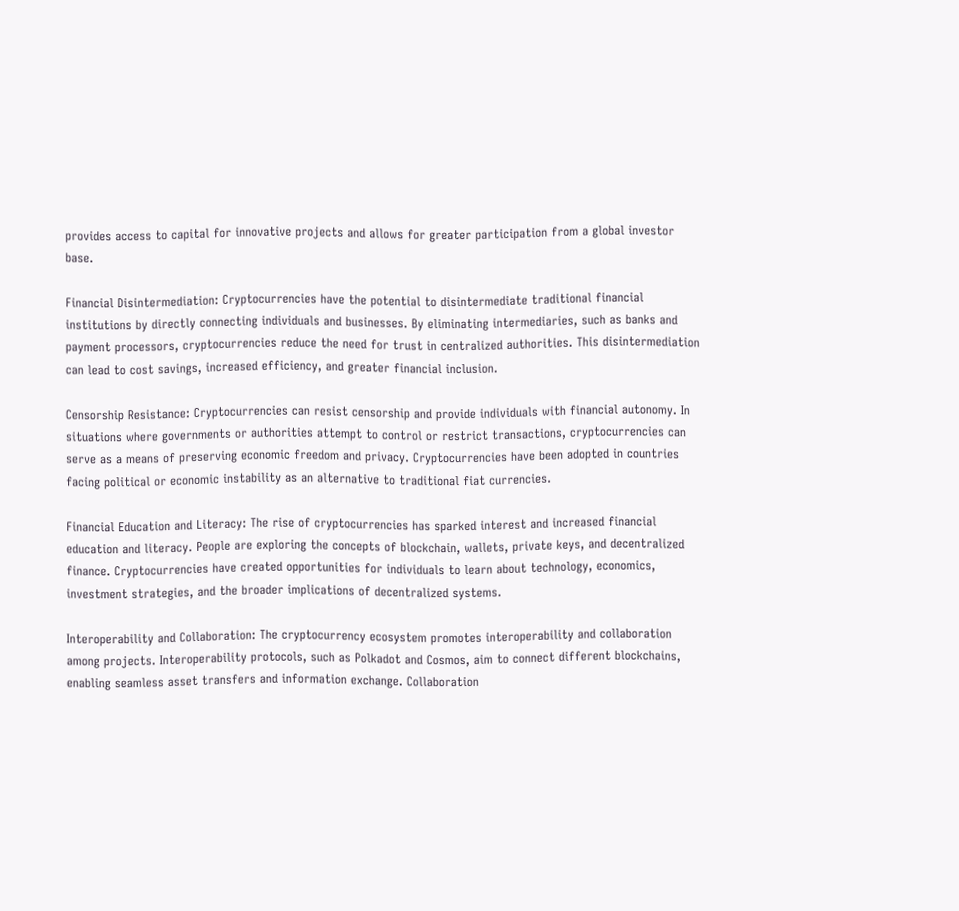provides access to capital for innovative projects and allows for greater participation from a global investor base.

Financial Disintermediation: Cryptocurrencies have the potential to disintermediate traditional financial institutions by directly connecting individuals and businesses. By eliminating intermediaries, such as banks and payment processors, cryptocurrencies reduce the need for trust in centralized authorities. This disintermediation can lead to cost savings, increased efficiency, and greater financial inclusion.

Censorship Resistance: Cryptocurrencies can resist censorship and provide individuals with financial autonomy. In situations where governments or authorities attempt to control or restrict transactions, cryptocurrencies can serve as a means of preserving economic freedom and privacy. Cryptocurrencies have been adopted in countries facing political or economic instability as an alternative to traditional fiat currencies.

Financial Education and Literacy: The rise of cryptocurrencies has sparked interest and increased financial education and literacy. People are exploring the concepts of blockchain, wallets, private keys, and decentralized finance. Cryptocurrencies have created opportunities for individuals to learn about technology, economics, investment strategies, and the broader implications of decentralized systems.

Interoperability and Collaboration: The cryptocurrency ecosystem promotes interoperability and collaboration among projects. Interoperability protocols, such as Polkadot and Cosmos, aim to connect different blockchains, enabling seamless asset transfers and information exchange. Collaboration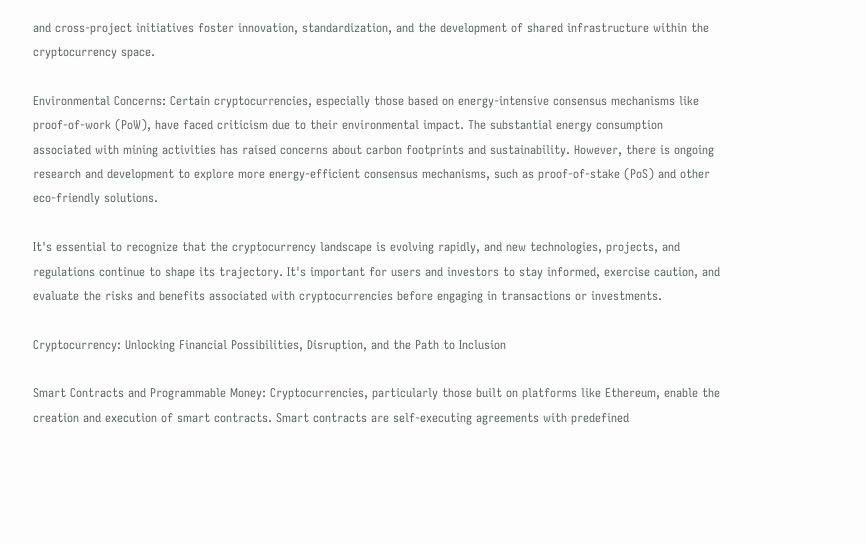and cross-project initiatives foster innovation, standardization, and the development of shared infrastructure within the cryptocurrency space.

Environmental Concerns: Certain cryptocurrencies, especially those based on energy-intensive consensus mechanisms like proof-of-work (PoW), have faced criticism due to their environmental impact. The substantial energy consumption associated with mining activities has raised concerns about carbon footprints and sustainability. However, there is ongoing research and development to explore more energy-efficient consensus mechanisms, such as proof-of-stake (PoS) and other eco-friendly solutions.

It's essential to recognize that the cryptocurrency landscape is evolving rapidly, and new technologies, projects, and regulations continue to shape its trajectory. It's important for users and investors to stay informed, exercise caution, and evaluate the risks and benefits associated with cryptocurrencies before engaging in transactions or investments.

Cryptocurrency: Unlocking Financial Possibilities, Disruption, and the Path to Inclusion

Smart Contracts and Programmable Money: Cryptocurrencies, particularly those built on platforms like Ethereum, enable the creation and execution of smart contracts. Smart contracts are self-executing agreements with predefined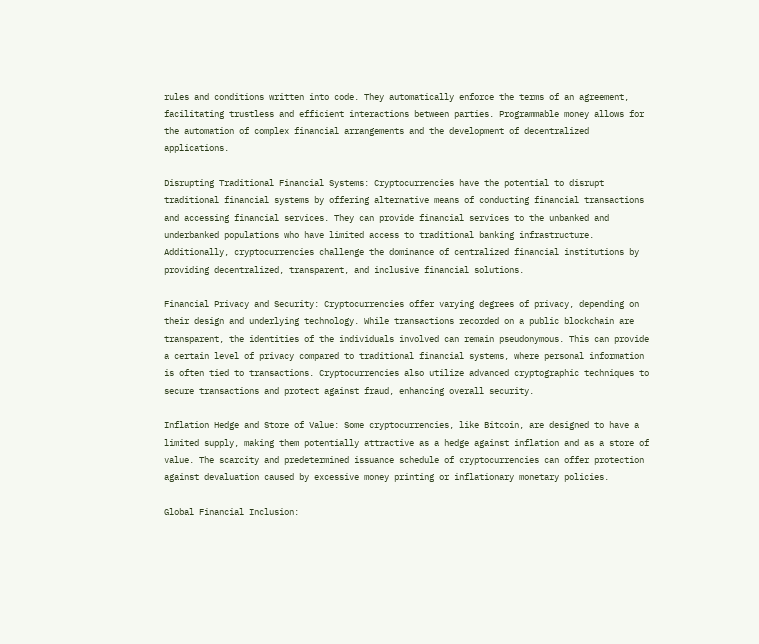rules and conditions written into code. They automatically enforce the terms of an agreement, facilitating trustless and efficient interactions between parties. Programmable money allows for the automation of complex financial arrangements and the development of decentralized applications.

Disrupting Traditional Financial Systems: Cryptocurrencies have the potential to disrupt traditional financial systems by offering alternative means of conducting financial transactions and accessing financial services. They can provide financial services to the unbanked and underbanked populations who have limited access to traditional banking infrastructure. Additionally, cryptocurrencies challenge the dominance of centralized financial institutions by providing decentralized, transparent, and inclusive financial solutions.

Financial Privacy and Security: Cryptocurrencies offer varying degrees of privacy, depending on their design and underlying technology. While transactions recorded on a public blockchain are transparent, the identities of the individuals involved can remain pseudonymous. This can provide a certain level of privacy compared to traditional financial systems, where personal information is often tied to transactions. Cryptocurrencies also utilize advanced cryptographic techniques to secure transactions and protect against fraud, enhancing overall security.

Inflation Hedge and Store of Value: Some cryptocurrencies, like Bitcoin, are designed to have a limited supply, making them potentially attractive as a hedge against inflation and as a store of value. The scarcity and predetermined issuance schedule of cryptocurrencies can offer protection against devaluation caused by excessive money printing or inflationary monetary policies.

Global Financial Inclusion: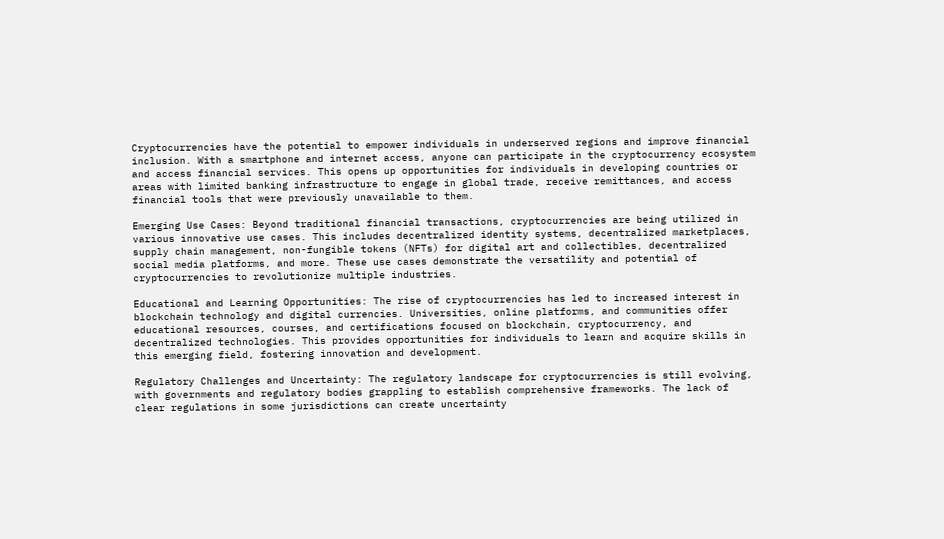Cryptocurrencies have the potential to empower individuals in underserved regions and improve financial inclusion. With a smartphone and internet access, anyone can participate in the cryptocurrency ecosystem and access financial services. This opens up opportunities for individuals in developing countries or areas with limited banking infrastructure to engage in global trade, receive remittances, and access financial tools that were previously unavailable to them.

Emerging Use Cases: Beyond traditional financial transactions, cryptocurrencies are being utilized in various innovative use cases. This includes decentralized identity systems, decentralized marketplaces, supply chain management, non-fungible tokens (NFTs) for digital art and collectibles, decentralized social media platforms, and more. These use cases demonstrate the versatility and potential of cryptocurrencies to revolutionize multiple industries.

Educational and Learning Opportunities: The rise of cryptocurrencies has led to increased interest in blockchain technology and digital currencies. Universities, online platforms, and communities offer educational resources, courses, and certifications focused on blockchain, cryptocurrency, and decentralized technologies. This provides opportunities for individuals to learn and acquire skills in this emerging field, fostering innovation and development.

Regulatory Challenges and Uncertainty: The regulatory landscape for cryptocurrencies is still evolving, with governments and regulatory bodies grappling to establish comprehensive frameworks. The lack of clear regulations in some jurisdictions can create uncertainty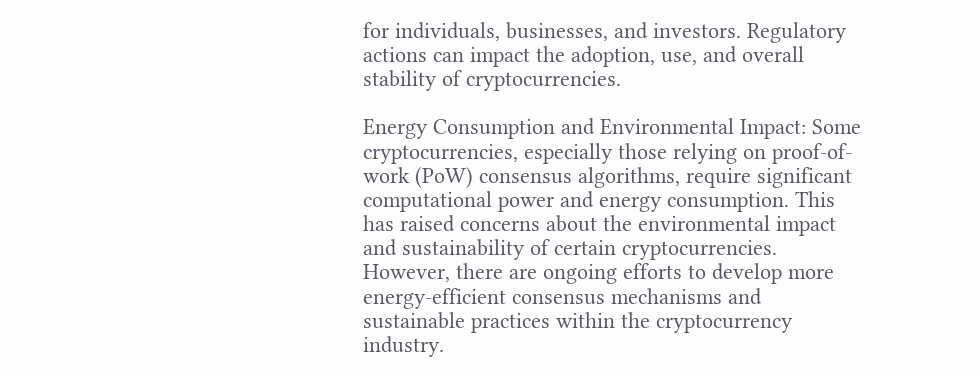for individuals, businesses, and investors. Regulatory actions can impact the adoption, use, and overall stability of cryptocurrencies.

Energy Consumption and Environmental Impact: Some cryptocurrencies, especially those relying on proof-of-work (PoW) consensus algorithms, require significant computational power and energy consumption. This has raised concerns about the environmental impact and sustainability of certain cryptocurrencies. However, there are ongoing efforts to develop more energy-efficient consensus mechanisms and sustainable practices within the cryptocurrency industry.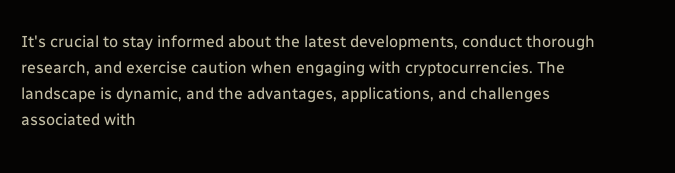It's crucial to stay informed about the latest developments, conduct thorough research, and exercise caution when engaging with cryptocurrencies. The landscape is dynamic, and the advantages, applications, and challenges associated with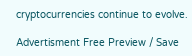cryptocurrencies continue to evolve.

Advertisment Free Preview / Save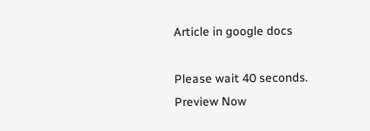Article in google docs

Please wait 40 seconds.
Preview Now